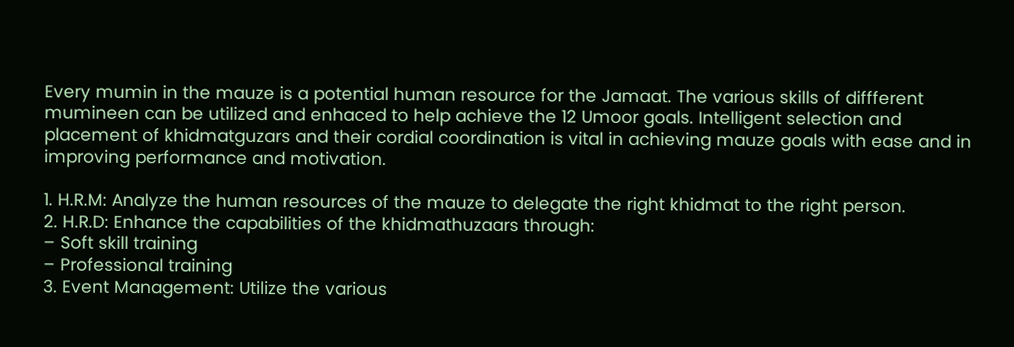Every mumin in the mauze is a potential human resource for the Jamaat. The various skills of diffferent mumineen can be utilized and enhaced to help achieve the 12 Umoor goals. Intelligent selection and placement of khidmatguzars and their cordial coordination is vital in achieving mauze goals with ease and in improving performance and motivation.

1. H.R.M: Analyze the human resources of the mauze to delegate the right khidmat to the right person.
2. H.R.D: Enhance the capabilities of the khidmathuzaars through:
– Soft skill training
– Professional training
3. Event Management: Utilize the various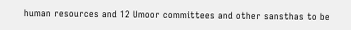human resources and 12 Umoor committees and other sansthas to be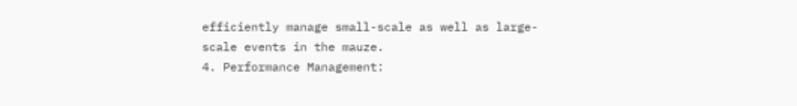efficiently manage small-scale as well as large-scale events in the mauze.
4. Performance Management: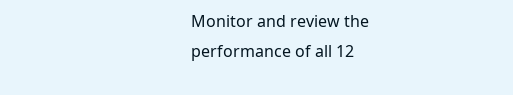Monitor and review the performance of all 12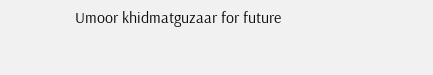Umoor khidmatguzaar for future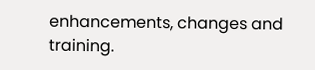enhancements, changes and training.